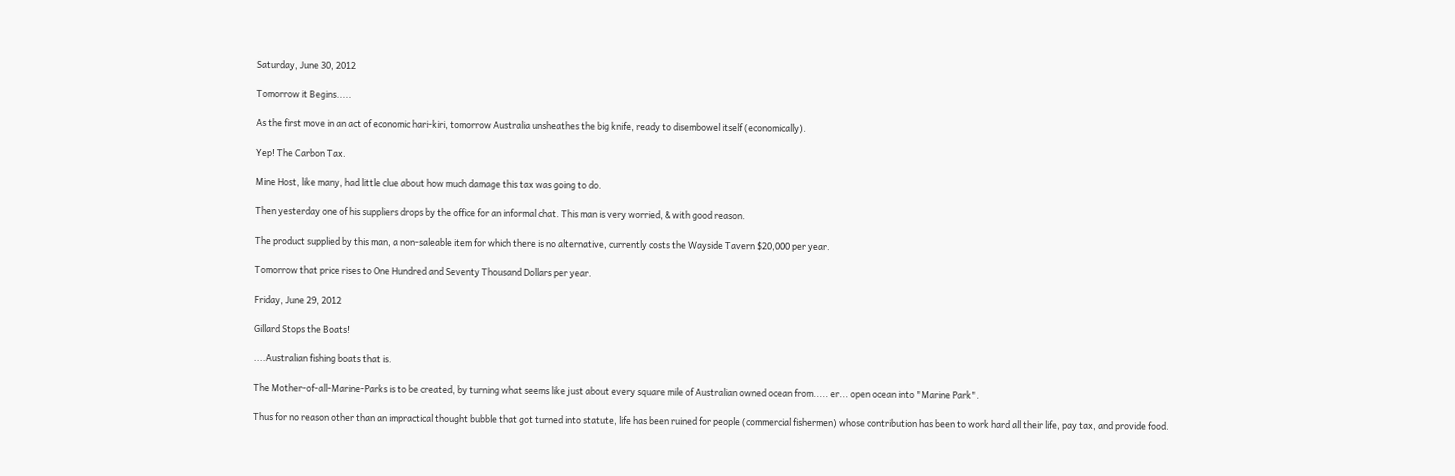Saturday, June 30, 2012

Tomorrow it Begins.....

As the first move in an act of economic hari-kiri, tomorrow Australia unsheathes the big knife, ready to disembowel itself (economically).

Yep! The Carbon Tax.

Mine Host, like many, had little clue about how much damage this tax was going to do.

Then yesterday one of his suppliers drops by the office for an informal chat. This man is very worried, & with good reason.

The product supplied by this man, a non-saleable item for which there is no alternative, currently costs the Wayside Tavern $20,000 per year.

Tomorrow that price rises to One Hundred and Seventy Thousand Dollars per year.

Friday, June 29, 2012

Gillard Stops the Boats!

....Australian fishing boats that is.

The Mother-of-all-Marine-Parks is to be created, by turning what seems like just about every square mile of Australian owned ocean from..... er... open ocean into "Marine Park".

Thus for no reason other than an impractical thought bubble that got turned into statute, life has been ruined for people (commercial fishermen) whose contribution has been to work hard all their life, pay tax, and provide food.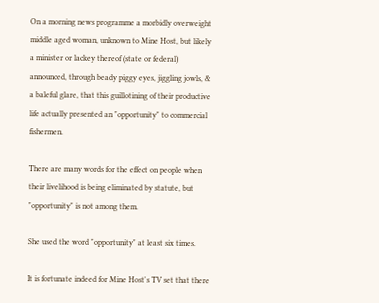On a morning news programme a morbidly overweight middle aged woman, unknown to Mine Host, but likely a minister or lackey thereof (state or federal) announced, through beady piggy eyes, jiggling jowls, & a baleful glare, that this guillotining of their productive life actually presented an "opportunity" to commercial fishermen.

There are many words for the effect on people when their livelihood is being eliminated by statute, but "opportunity" is not among them.

She used the word "opportunity" at least six times.

It is fortunate indeed for Mine Host's TV set that there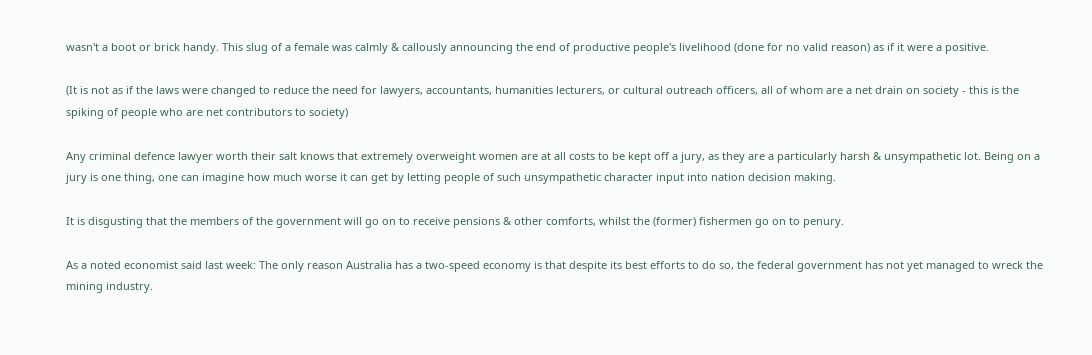wasn't a boot or brick handy. This slug of a female was calmly & callously announcing the end of productive people's livelihood (done for no valid reason) as if it were a positive.

(It is not as if the laws were changed to reduce the need for lawyers, accountants, humanities lecturers, or cultural outreach officers, all of whom are a net drain on society - this is the spiking of people who are net contributors to society)

Any criminal defence lawyer worth their salt knows that extremely overweight women are at all costs to be kept off a jury, as they are a particularly harsh & unsympathetic lot. Being on a jury is one thing, one can imagine how much worse it can get by letting people of such unsympathetic character input into nation decision making.

It is disgusting that the members of the government will go on to receive pensions & other comforts, whilst the (former) fishermen go on to penury.

As a noted economist said last week: The only reason Australia has a two-speed economy is that despite its best efforts to do so, the federal government has not yet managed to wreck the mining industry.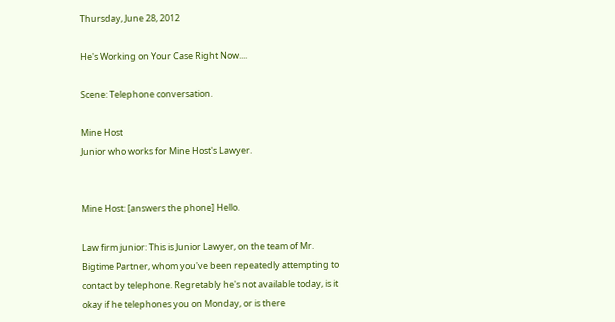Thursday, June 28, 2012

He's Working on Your Case Right Now....

Scene: Telephone conversation.

Mine Host
Junior who works for Mine Host's Lawyer.


Mine Host: [answers the phone] Hello.

Law firm junior: This is Junior Lawyer, on the team of Mr. Bigtime Partner, whom you've been repeatedly attempting to contact by telephone. Regretably he's not available today, is it okay if he telephones you on Monday, or is there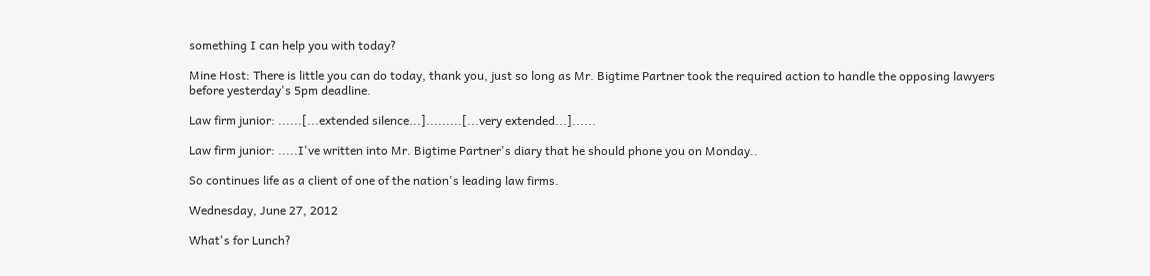something I can help you with today?

Mine Host: There is little you can do today, thank you, just so long as Mr. Bigtime Partner took the required action to handle the opposing lawyers before yesterday's 5pm deadline.

Law firm junior: ......[...extended silence...].........[...very extended...]......

Law firm junior: .....I've written into Mr. Bigtime Partner's diary that he should phone you on Monday..

So continues life as a client of one of the nation's leading law firms.

Wednesday, June 27, 2012

What's for Lunch?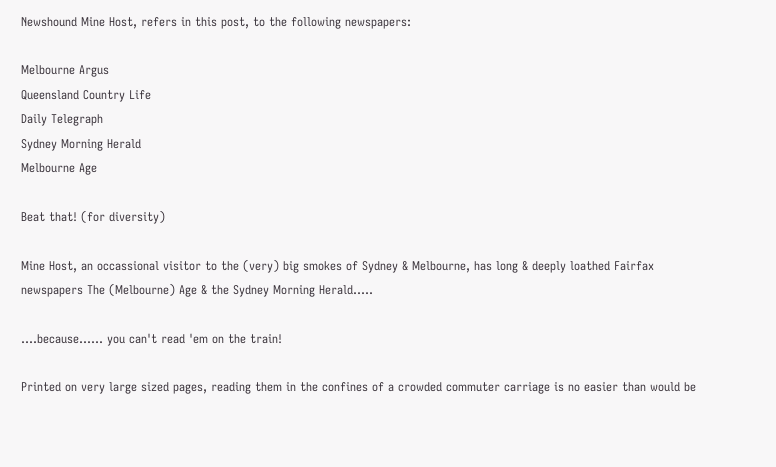Newshound Mine Host, refers in this post, to the following newspapers:

Melbourne Argus
Queensland Country Life
Daily Telegraph
Sydney Morning Herald
Melbourne Age

Beat that! (for diversity)

Mine Host, an occassional visitor to the (very) big smokes of Sydney & Melbourne, has long & deeply loathed Fairfax newspapers The (Melbourne) Age & the Sydney Morning Herald.....

....because...... you can't read 'em on the train!

Printed on very large sized pages, reading them in the confines of a crowded commuter carriage is no easier than would be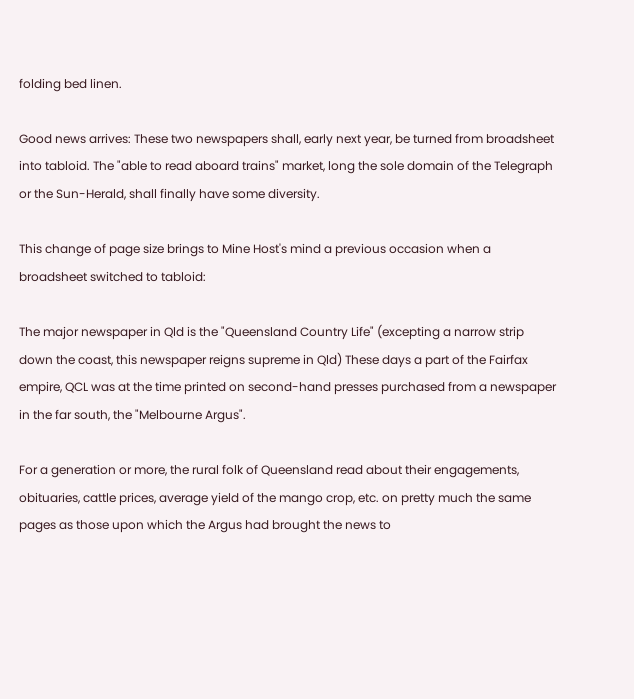folding bed linen.

Good news arrives: These two newspapers shall, early next year, be turned from broadsheet into tabloid. The "able to read aboard trains" market, long the sole domain of the Telegraph or the Sun-Herald, shall finally have some diversity.

This change of page size brings to Mine Host's mind a previous occasion when a broadsheet switched to tabloid:

The major newspaper in Qld is the "Queensland Country Life" (excepting a narrow strip down the coast, this newspaper reigns supreme in Qld) These days a part of the Fairfax empire, QCL was at the time printed on second-hand presses purchased from a newspaper in the far south, the "Melbourne Argus".

For a generation or more, the rural folk of Queensland read about their engagements, obituaries, cattle prices, average yield of the mango crop, etc. on pretty much the same pages as those upon which the Argus had brought the news to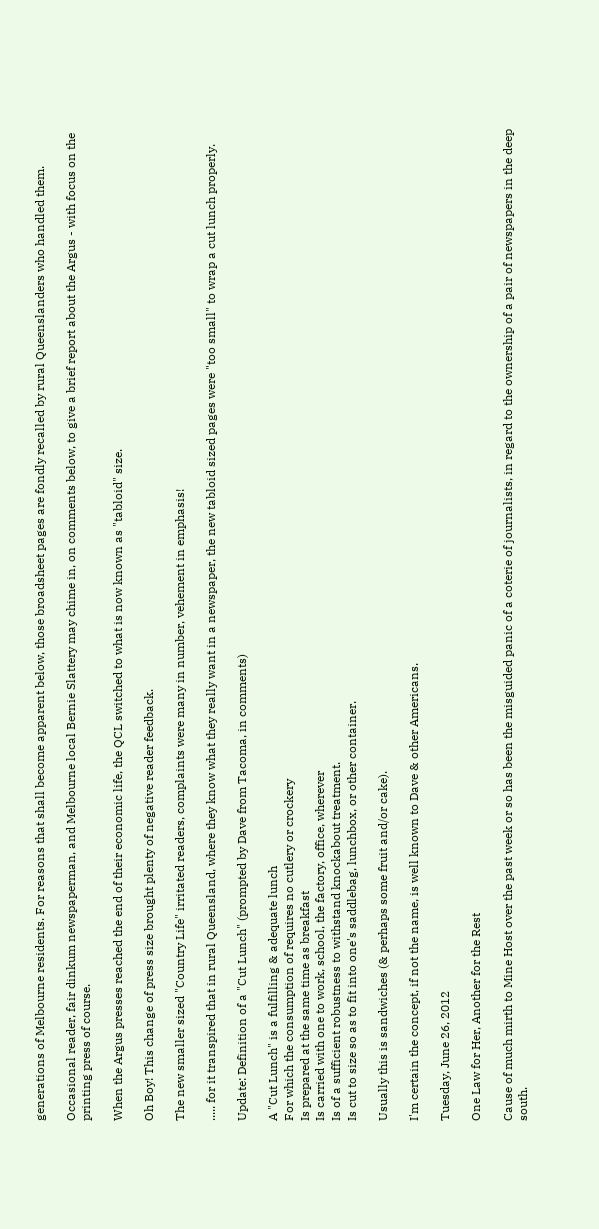generations of Melbourne residents. For reasons that shall become apparent below, those broadsheet pages are fondly recalled by rural Queenslanders who handled them.

Occasional reader, fair dinkum newspaperman, and Melbourne local Bernie Slattery may chime in, on comments below, to give a brief report about the Argus - with focus on the printing press of course.

When the Argus presses reached the end of their economic life, the QCL switched to what is now known as "tabloid" size.

Oh Boy! This change of press size brought plenty of negative reader feedback.

The new smaller sized "Country Life" irritated readers, complaints were many in number, vehement in emphasis!

..... for it transpired that in rural Queensland, where they know what they really want in a newspaper, the new tabloid sized pages were "too small" to wrap a cut lunch properly.

Update: Definition of a "Cut Lunch" (prompted by Dave from Tacoma, in comments)

A "Cut Lunch" is a fulfilling & adequate lunch
For which the consumption of requires no cutlery or crockery
Is prepared at the same time as breakfast
Is carried with one to work, school, the factory, office, wherever
Is of a sufficient robustness to withstand knockabout treatment.
Is cut to size so as to fit into one's saddlebag, lunchbox, or other container.

Usually this is sandwiches (& perhaps some fruit and/or cake).

I'm certain the concept, if not the name, is well known to Dave & other Americans.

Tuesday, June 26, 2012

One Law for Her, Another for the Rest

Cause of much mirth to Mine Host over the past week or so has been the misguided panic of a coterie of journalists, in regard to the ownership of a pair of newspapers in the deep south.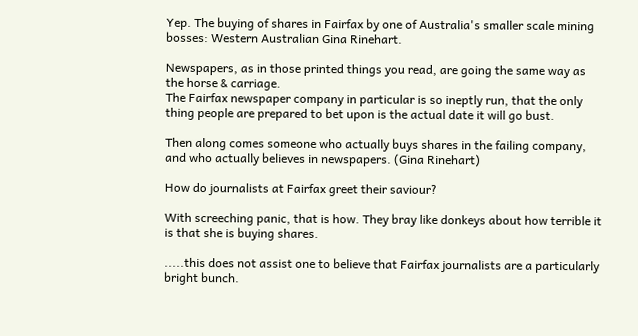Yep. The buying of shares in Fairfax by one of Australia's smaller scale mining bosses: Western Australian Gina Rinehart.

Newspapers, as in those printed things you read, are going the same way as the horse & carriage.
The Fairfax newspaper company in particular is so ineptly run, that the only thing people are prepared to bet upon is the actual date it will go bust.

Then along comes someone who actually buys shares in the failing company, and who actually believes in newspapers. (Gina Rinehart)

How do journalists at Fairfax greet their saviour?

With screeching panic, that is how. They bray like donkeys about how terrible it is that she is buying shares.

.....this does not assist one to believe that Fairfax journalists are a particularly bright bunch.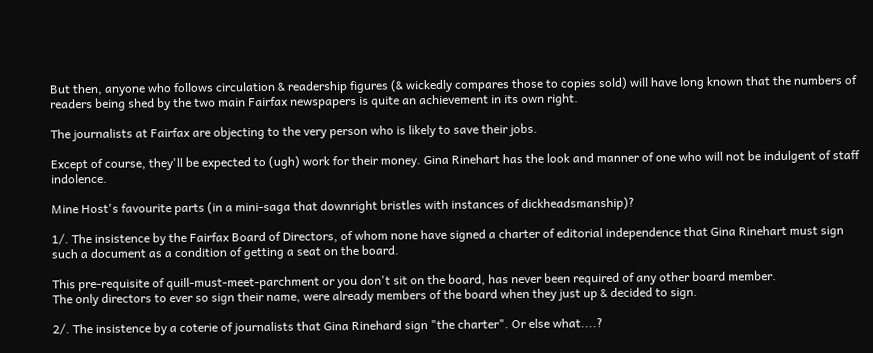But then, anyone who follows circulation & readership figures (& wickedly compares those to copies sold) will have long known that the numbers of readers being shed by the two main Fairfax newspapers is quite an achievement in its own right.

The journalists at Fairfax are objecting to the very person who is likely to save their jobs.

Except of course, they'll be expected to (ugh) work for their money. Gina Rinehart has the look and manner of one who will not be indulgent of staff indolence.

Mine Host's favourite parts (in a mini-saga that downright bristles with instances of dickheadsmanship)?

1/. The insistence by the Fairfax Board of Directors, of whom none have signed a charter of editorial independence that Gina Rinehart must sign such a document as a condition of getting a seat on the board.

This pre-requisite of quill-must-meet-parchment or you don't sit on the board, has never been required of any other board member.
The only directors to ever so sign their name, were already members of the board when they just up & decided to sign.

2/. The insistence by a coterie of journalists that Gina Rinehard sign "the charter". Or else what....?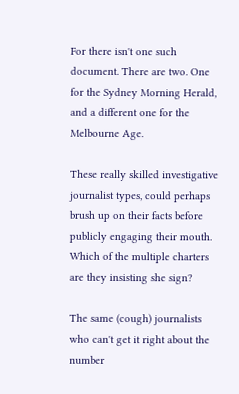For there isn't one such document. There are two. One for the Sydney Morning Herald, and a different one for the Melbourne Age.

These really skilled investigative journalist types, could perhaps brush up on their facts before publicly engaging their mouth. Which of the multiple charters are they insisting she sign?

The same (cough) journalists who can't get it right about the number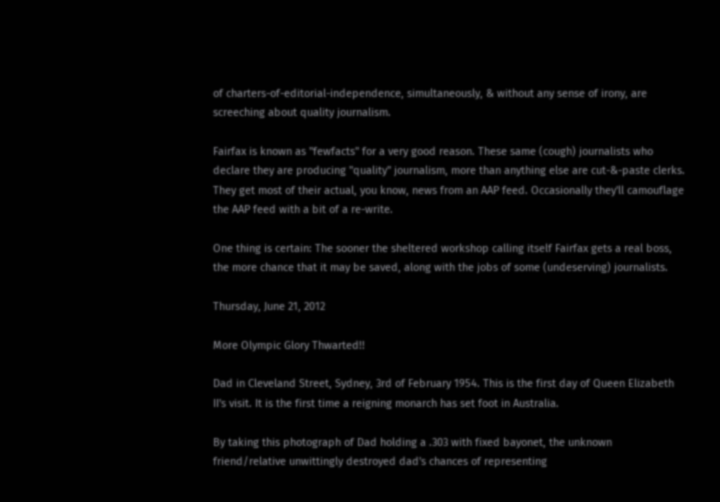of charters-of-editorial-independence, simultaneously, & without any sense of irony, are screeching about quality journalism.

Fairfax is known as "fewfacts" for a very good reason. These same (cough) journalists who declare they are producing "quality" journalism, more than anything else are cut-&-paste clerks. They get most of their actual, you know, news from an AAP feed. Occasionally they'll camouflage the AAP feed with a bit of a re-write.

One thing is certain: The sooner the sheltered workshop calling itself Fairfax gets a real boss, the more chance that it may be saved, along with the jobs of some (undeserving) journalists.

Thursday, June 21, 2012

More Olympic Glory Thwarted!!

Dad in Cleveland Street, Sydney, 3rd of February 1954. This is the first day of Queen Elizabeth II's visit. It is the first time a reigning monarch has set foot in Australia.

By taking this photograph of Dad holding a .303 with fixed bayonet, the unknown friend/relative unwittingly destroyed dad's chances of representing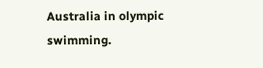Australia in olympic swimming.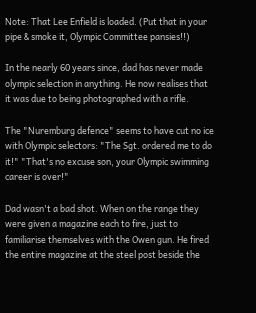Note: That Lee Enfield is loaded. (Put that in your pipe & smoke it, Olympic Committee pansies!!)

In the nearly 60 years since, dad has never made olympic selection in anything. He now realises that it was due to being photographed with a rifle.

The "Nuremburg defence" seems to have cut no ice with Olympic selectors: "The Sgt. ordered me to do it!" "That's no excuse son, your Olympic swimming career is over!"

Dad wasn't a bad shot. When on the range they were given a magazine each to fire, just to familiarise themselves with the Owen gun. He fired the entire magazine at the steel post beside the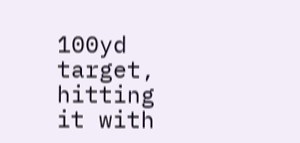100yd target, hitting it with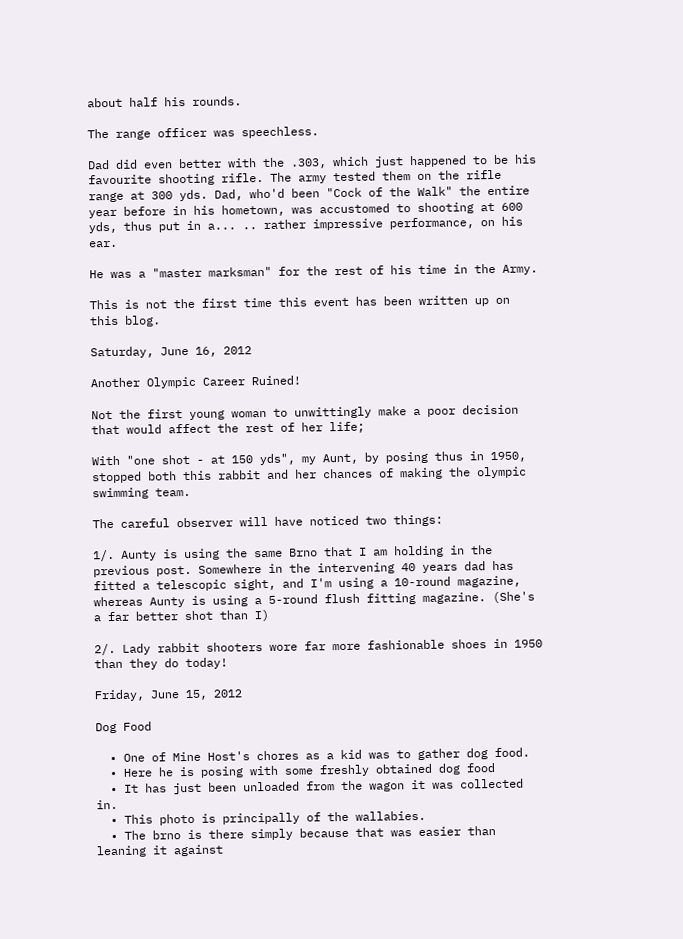about half his rounds.

The range officer was speechless.

Dad did even better with the .303, which just happened to be his favourite shooting rifle. The army tested them on the rifle range at 300 yds. Dad, who'd been "Cock of the Walk" the entire year before in his hometown, was accustomed to shooting at 600 yds, thus put in a... .. rather impressive performance, on his ear.

He was a "master marksman" for the rest of his time in the Army.

This is not the first time this event has been written up on this blog.

Saturday, June 16, 2012

Another Olympic Career Ruined!

Not the first young woman to unwittingly make a poor decision that would affect the rest of her life;

With "one shot - at 150 yds", my Aunt, by posing thus in 1950, stopped both this rabbit and her chances of making the olympic swimming team.

The careful observer will have noticed two things:

1/. Aunty is using the same Brno that I am holding in the previous post. Somewhere in the intervening 40 years dad has fitted a telescopic sight, and I'm using a 10-round magazine, whereas Aunty is using a 5-round flush fitting magazine. (She's a far better shot than I)

2/. Lady rabbit shooters wore far more fashionable shoes in 1950 than they do today!

Friday, June 15, 2012

Dog Food

  • One of Mine Host's chores as a kid was to gather dog food.
  • Here he is posing with some freshly obtained dog food
  • It has just been unloaded from the wagon it was collected in.
  • This photo is principally of the wallabies.
  • The brno is there simply because that was easier than leaning it against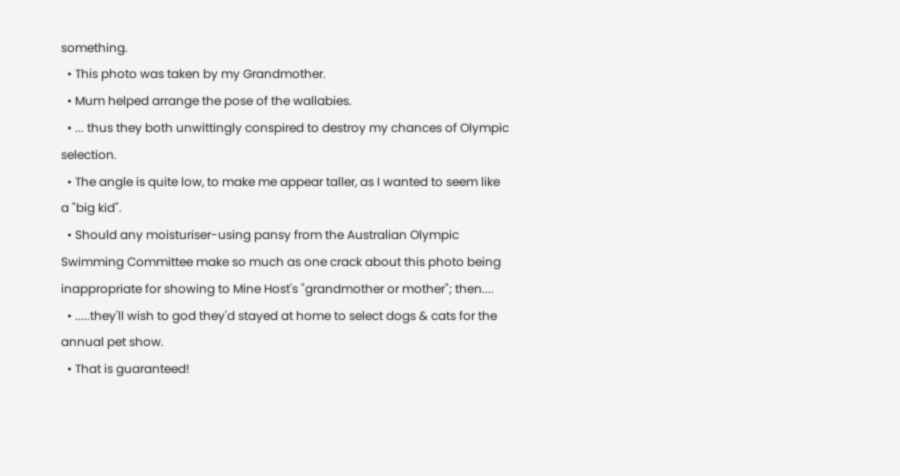something.
  • This photo was taken by my Grandmother.
  • Mum helped arrange the pose of the wallabies.
  • ... thus they both unwittingly conspired to destroy my chances of Olympic selection.
  • The angle is quite low, to make me appear taller, as I wanted to seem like a "big kid".
  • Should any moisturiser-using pansy from the Australian Olympic Swimming Committee make so much as one crack about this photo being inappropriate for showing to Mine Host's "grandmother or mother"; then....
  • .....they'll wish to god they'd stayed at home to select dogs & cats for the annual pet show.
  • That is guaranteed!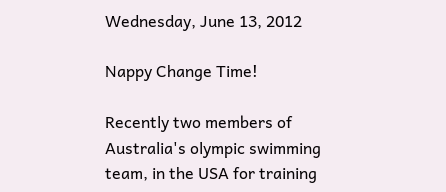Wednesday, June 13, 2012

Nappy Change Time!

Recently two members of Australia's olympic swimming team, in the USA for training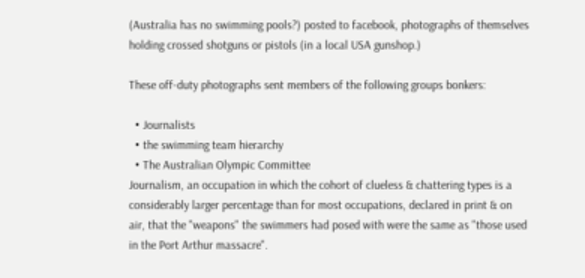(Australia has no swimming pools?) posted to facebook, photographs of themselves holding crossed shotguns or pistols (in a local USA gunshop.)

These off-duty photographs sent members of the following groups bonkers:

  • Journalists
  • the swimming team hierarchy
  • The Australian Olympic Committee
Journalism, an occupation in which the cohort of clueless & chattering types is a considerably larger percentage than for most occupations, declared in print & on air, that the "weapons" the swimmers had posed with were the same as "those used in the Port Arthur massacre".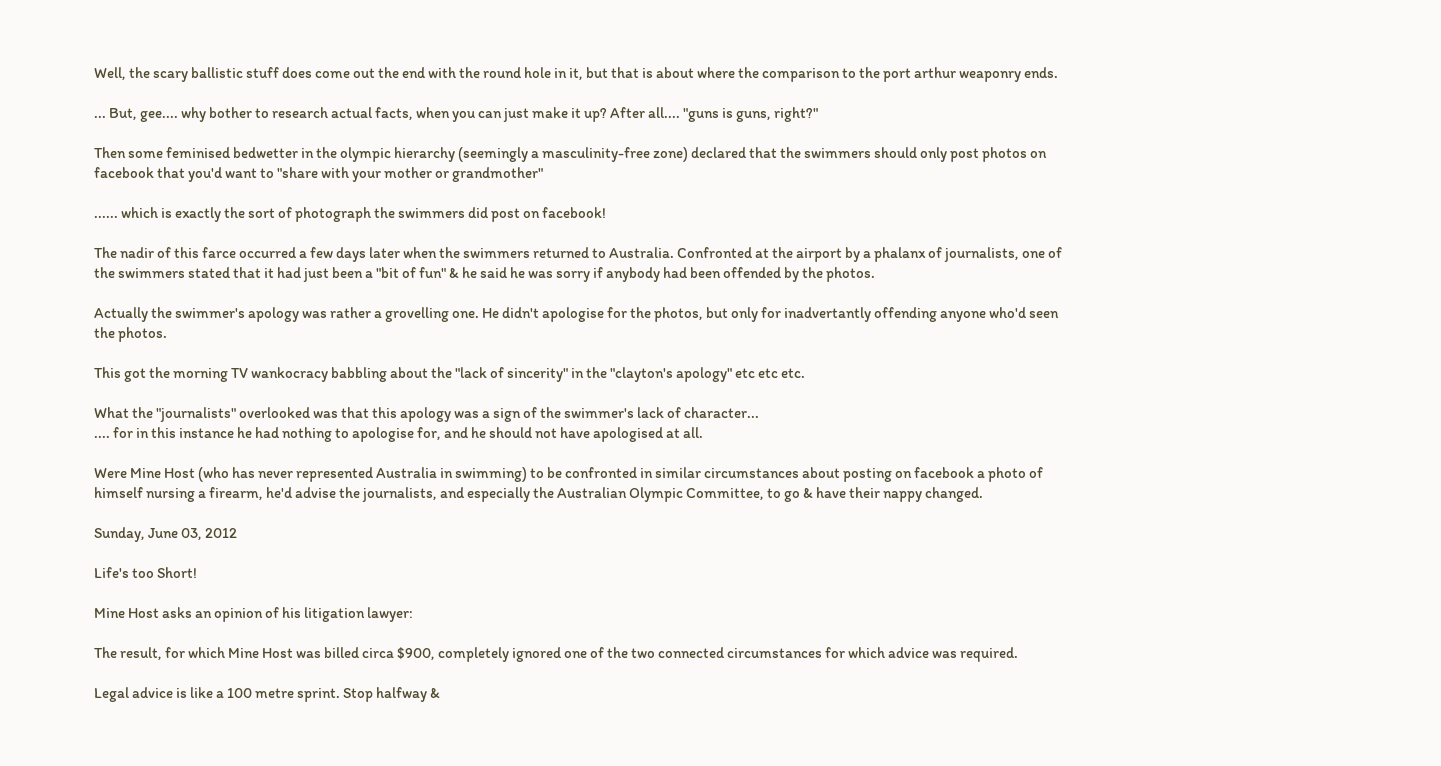Well, the scary ballistic stuff does come out the end with the round hole in it, but that is about where the comparison to the port arthur weaponry ends.

... But, gee.... why bother to research actual facts, when you can just make it up? After all.... "guns is guns, right?"

Then some feminised bedwetter in the olympic hierarchy (seemingly a masculinity-free zone) declared that the swimmers should only post photos on facebook that you'd want to "share with your mother or grandmother"

...... which is exactly the sort of photograph the swimmers did post on facebook!

The nadir of this farce occurred a few days later when the swimmers returned to Australia. Confronted at the airport by a phalanx of journalists, one of the swimmers stated that it had just been a "bit of fun" & he said he was sorry if anybody had been offended by the photos.

Actually the swimmer's apology was rather a grovelling one. He didn't apologise for the photos, but only for inadvertantly offending anyone who'd seen the photos.

This got the morning TV wankocracy babbling about the "lack of sincerity" in the "clayton's apology" etc etc etc.

What the "journalists" overlooked was that this apology was a sign of the swimmer's lack of character...
.... for in this instance he had nothing to apologise for, and he should not have apologised at all.

Were Mine Host (who has never represented Australia in swimming) to be confronted in similar circumstances about posting on facebook a photo of himself nursing a firearm, he'd advise the journalists, and especially the Australian Olympic Committee, to go & have their nappy changed.

Sunday, June 03, 2012

Life's too Short!

Mine Host asks an opinion of his litigation lawyer:

The result, for which Mine Host was billed circa $900, completely ignored one of the two connected circumstances for which advice was required.

Legal advice is like a 100 metre sprint. Stop halfway &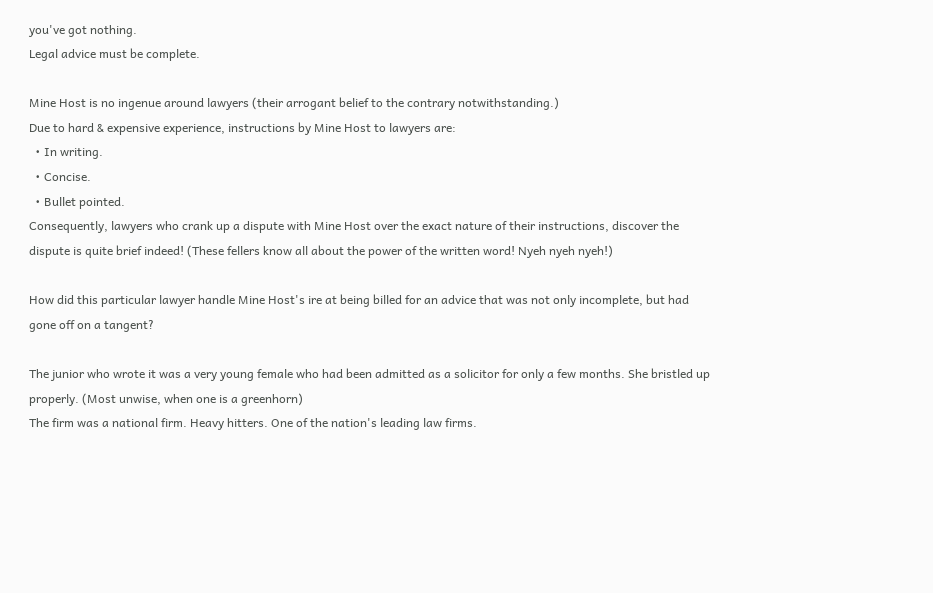you've got nothing.
Legal advice must be complete.

Mine Host is no ingenue around lawyers (their arrogant belief to the contrary notwithstanding.)
Due to hard & expensive experience, instructions by Mine Host to lawyers are:
  • In writing.
  • Concise.
  • Bullet pointed.
Consequently, lawyers who crank up a dispute with Mine Host over the exact nature of their instructions, discover the dispute is quite brief indeed! (These fellers know all about the power of the written word! Nyeh nyeh nyeh!)

How did this particular lawyer handle Mine Host's ire at being billed for an advice that was not only incomplete, but had gone off on a tangent?

The junior who wrote it was a very young female who had been admitted as a solicitor for only a few months. She bristled up properly. (Most unwise, when one is a greenhorn)
The firm was a national firm. Heavy hitters. One of the nation's leading law firms.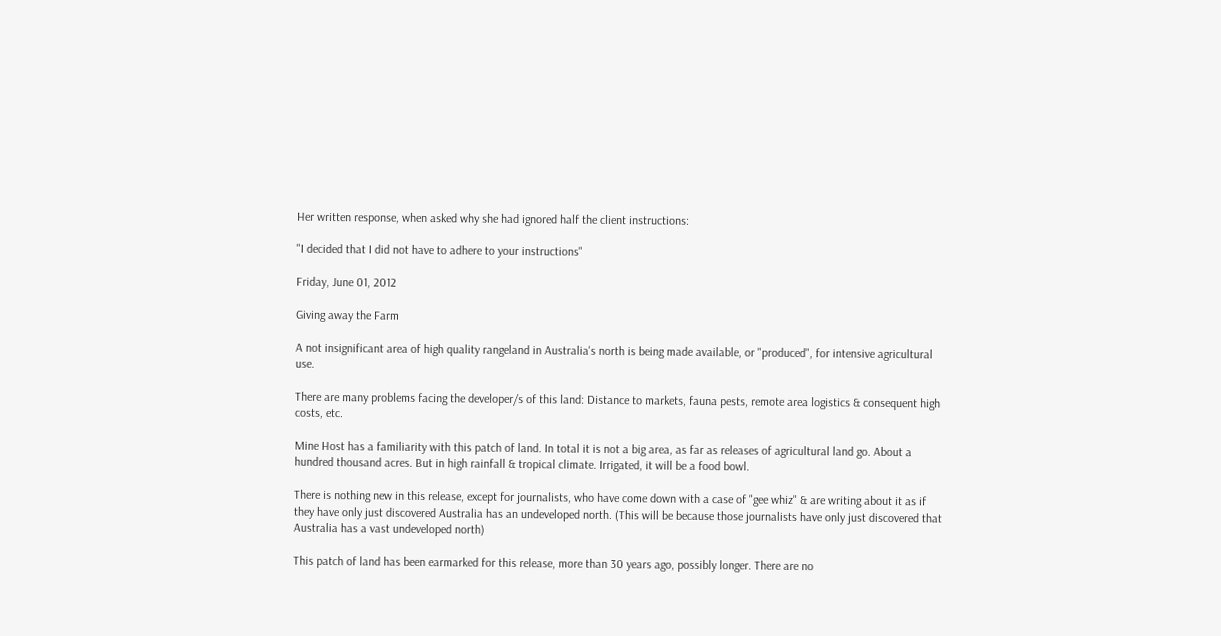Her written response, when asked why she had ignored half the client instructions:

"I decided that I did not have to adhere to your instructions"

Friday, June 01, 2012

Giving away the Farm

A not insignificant area of high quality rangeland in Australia's north is being made available, or "produced", for intensive agricultural use.

There are many problems facing the developer/s of this land: Distance to markets, fauna pests, remote area logistics & consequent high costs, etc.

Mine Host has a familiarity with this patch of land. In total it is not a big area, as far as releases of agricultural land go. About a hundred thousand acres. But in high rainfall & tropical climate. Irrigated, it will be a food bowl.

There is nothing new in this release, except for journalists, who have come down with a case of "gee whiz" & are writing about it as if they have only just discovered Australia has an undeveloped north. (This will be because those journalists have only just discovered that Australia has a vast undeveloped north)

This patch of land has been earmarked for this release, more than 30 years ago, possibly longer. There are no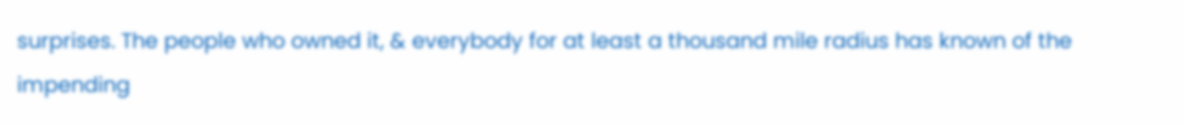surprises. The people who owned it, & everybody for at least a thousand mile radius has known of the impending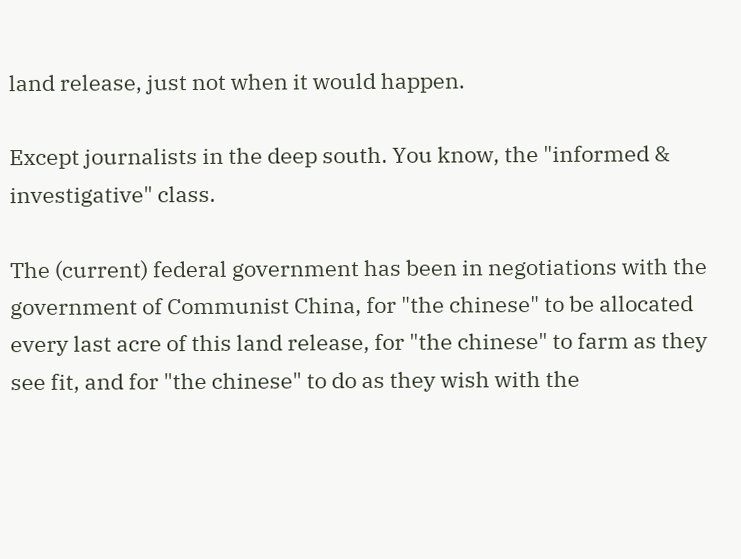land release, just not when it would happen.

Except journalists in the deep south. You know, the "informed & investigative" class.

The (current) federal government has been in negotiations with the government of Communist China, for "the chinese" to be allocated every last acre of this land release, for "the chinese" to farm as they see fit, and for "the chinese" to do as they wish with the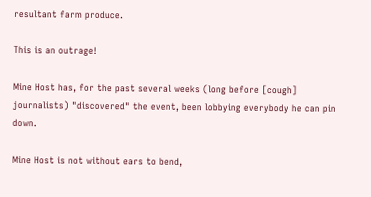resultant farm produce.

This is an outrage!

Mine Host has, for the past several weeks (long before [cough] journalists) "discovered" the event, been lobbying everybody he can pin down.

Mine Host is not without ears to bend,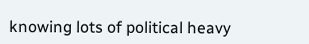knowing lots of political heavy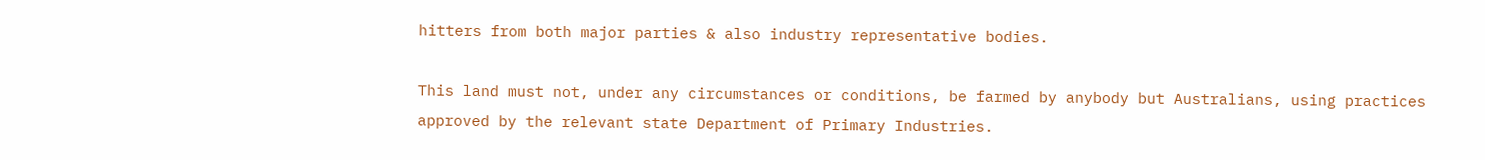hitters from both major parties & also industry representative bodies.

This land must not, under any circumstances or conditions, be farmed by anybody but Australians, using practices approved by the relevant state Department of Primary Industries.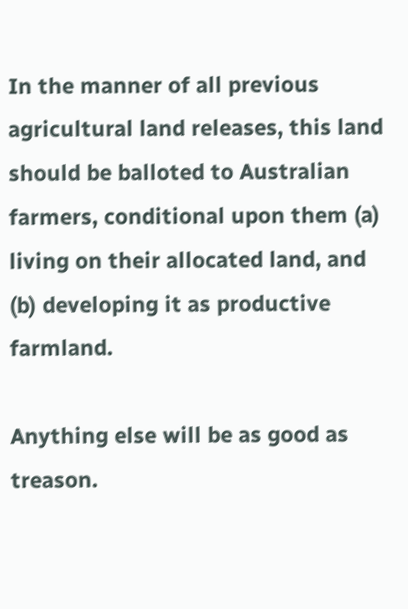In the manner of all previous agricultural land releases, this land should be balloted to Australian farmers, conditional upon them (a) living on their allocated land, and (b) developing it as productive farmland.

Anything else will be as good as treason.